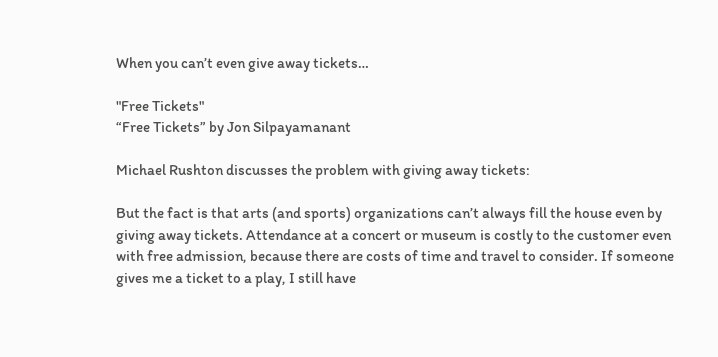When you can’t even give away tickets…

"Free Tickets"
“Free Tickets” by Jon Silpayamanant

Michael Rushton discusses the problem with giving away tickets:

But the fact is that arts (and sports) organizations can’t always fill the house even by giving away tickets. Attendance at a concert or museum is costly to the customer even with free admission, because there are costs of time and travel to consider. If someone gives me a ticket to a play, I still have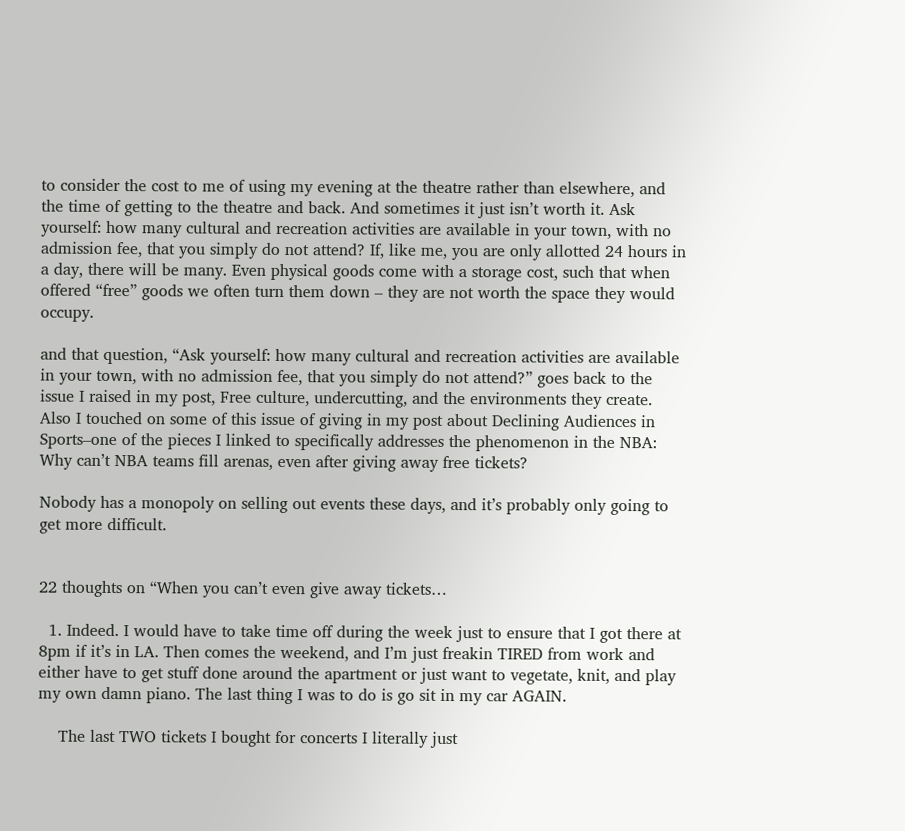to consider the cost to me of using my evening at the theatre rather than elsewhere, and the time of getting to the theatre and back. And sometimes it just isn’t worth it. Ask yourself: how many cultural and recreation activities are available in your town, with no admission fee, that you simply do not attend? If, like me, you are only allotted 24 hours in a day, there will be many. Even physical goods come with a storage cost, such that when offered “free” goods we often turn them down – they are not worth the space they would occupy.

and that question, “Ask yourself: how many cultural and recreation activities are available in your town, with no admission fee, that you simply do not attend?” goes back to the issue I raised in my post, Free culture, undercutting, and the environments they create.  Also I touched on some of this issue of giving in my post about Declining Audiences in Sports–one of the pieces I linked to specifically addresses the phenomenon in the NBA: Why can’t NBA teams fill arenas, even after giving away free tickets?

Nobody has a monopoly on selling out events these days, and it’s probably only going to get more difficult.


22 thoughts on “When you can’t even give away tickets…

  1. Indeed. I would have to take time off during the week just to ensure that I got there at 8pm if it’s in LA. Then comes the weekend, and I’m just freakin TIRED from work and either have to get stuff done around the apartment or just want to vegetate, knit, and play my own damn piano. The last thing I was to do is go sit in my car AGAIN.

    The last TWO tickets I bought for concerts I literally just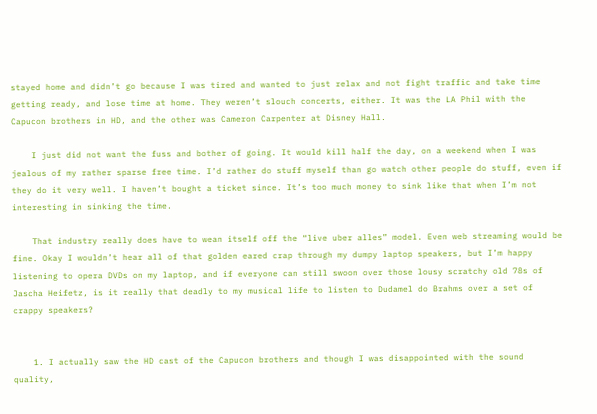stayed home and didn’t go because I was tired and wanted to just relax and not fight traffic and take time getting ready, and lose time at home. They weren’t slouch concerts, either. It was the LA Phil with the Capucon brothers in HD, and the other was Cameron Carpenter at Disney Hall.

    I just did not want the fuss and bother of going. It would kill half the day, on a weekend when I was jealous of my rather sparse free time. I’d rather do stuff myself than go watch other people do stuff, even if they do it very well. I haven’t bought a ticket since. It’s too much money to sink like that when I’m not interesting in sinking the time.

    That industry really does have to wean itself off the “live uber alles” model. Even web streaming would be fine. Okay I wouldn’t hear all of that golden eared crap through my dumpy laptop speakers, but I’m happy listening to opera DVDs on my laptop, and if everyone can still swoon over those lousy scratchy old 78s of Jascha Heifetz, is it really that deadly to my musical life to listen to Dudamel do Brahms over a set of crappy speakers?


    1. I actually saw the HD cast of the Capucon brothers and though I was disappointed with the sound quality,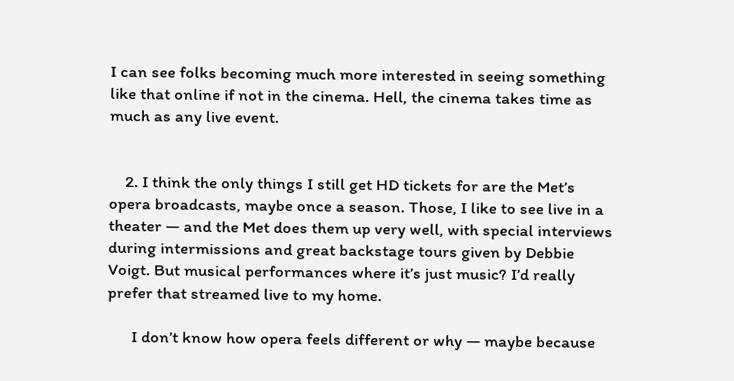I can see folks becoming much more interested in seeing something like that online if not in the cinema. Hell, the cinema takes time as much as any live event.


    2. I think the only things I still get HD tickets for are the Met’s opera broadcasts, maybe once a season. Those, I like to see live in a theater — and the Met does them up very well, with special interviews during intermissions and great backstage tours given by Debbie Voigt. But musical performances where it’s just music? I’d really prefer that streamed live to my home.

      I don’t know how opera feels different or why — maybe because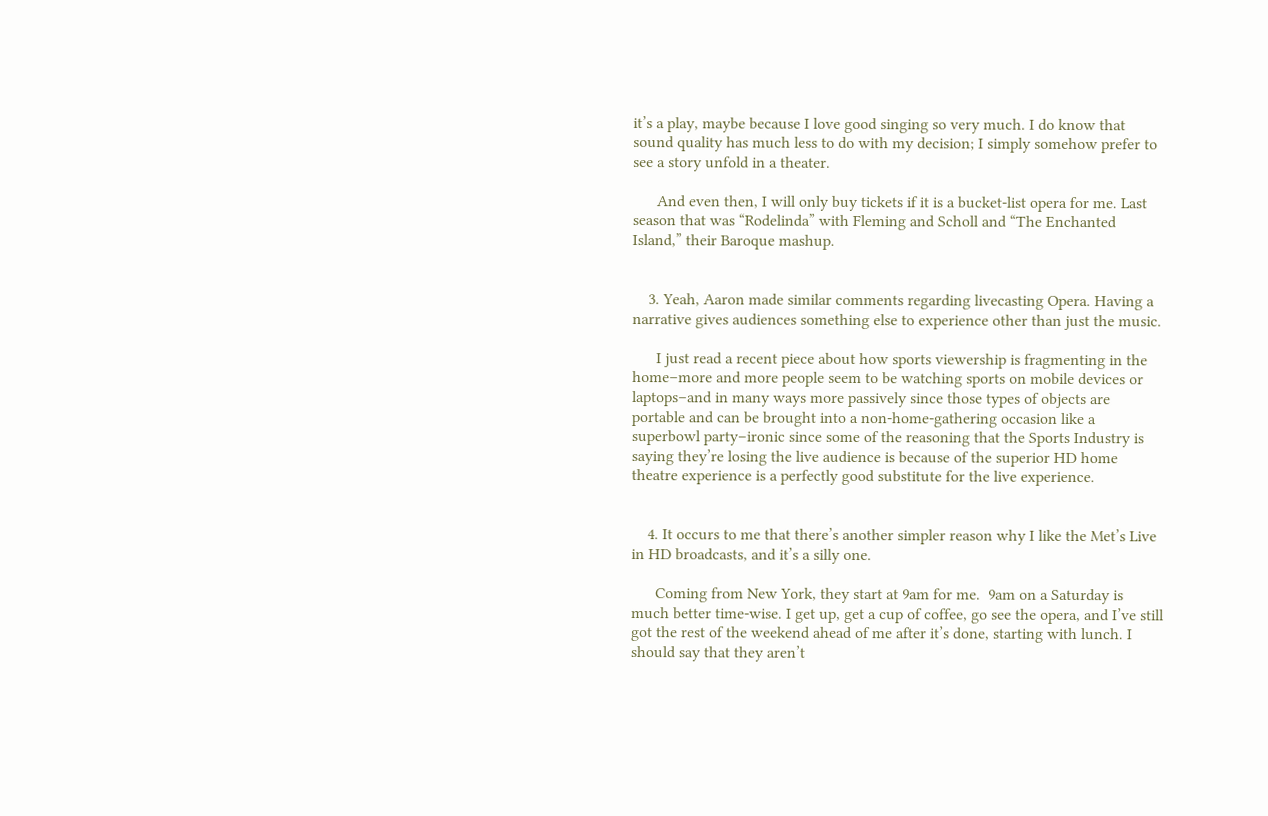it’s a play, maybe because I love good singing so very much. I do know that sound quality has much less to do with my decision; I simply somehow prefer to see a story unfold in a theater.

      And even then, I will only buy tickets if it is a bucket-list opera for me. Last season that was “Rodelinda” with Fleming and Scholl and “The Enchanted Island,” their Baroque mashup.


    3. Yeah, Aaron made similar comments regarding livecasting Opera. Having a narrative gives audiences something else to experience other than just the music.

      I just read a recent piece about how sports viewership is fragmenting in the home–more and more people seem to be watching sports on mobile devices or laptops–and in many ways more passively since those types of objects are portable and can be brought into a non-home-gathering occasion like a superbowl party–ironic since some of the reasoning that the Sports Industry is saying they’re losing the live audience is because of the superior HD home theatre experience is a perfectly good substitute for the live experience.


    4. It occurs to me that there’s another simpler reason why I like the Met’s Live in HD broadcasts, and it’s a silly one.

      Coming from New York, they start at 9am for me.  9am on a Saturday is much better time-wise. I get up, get a cup of coffee, go see the opera, and I’ve still got the rest of the weekend ahead of me after it’s done, starting with lunch. I should say that they aren’t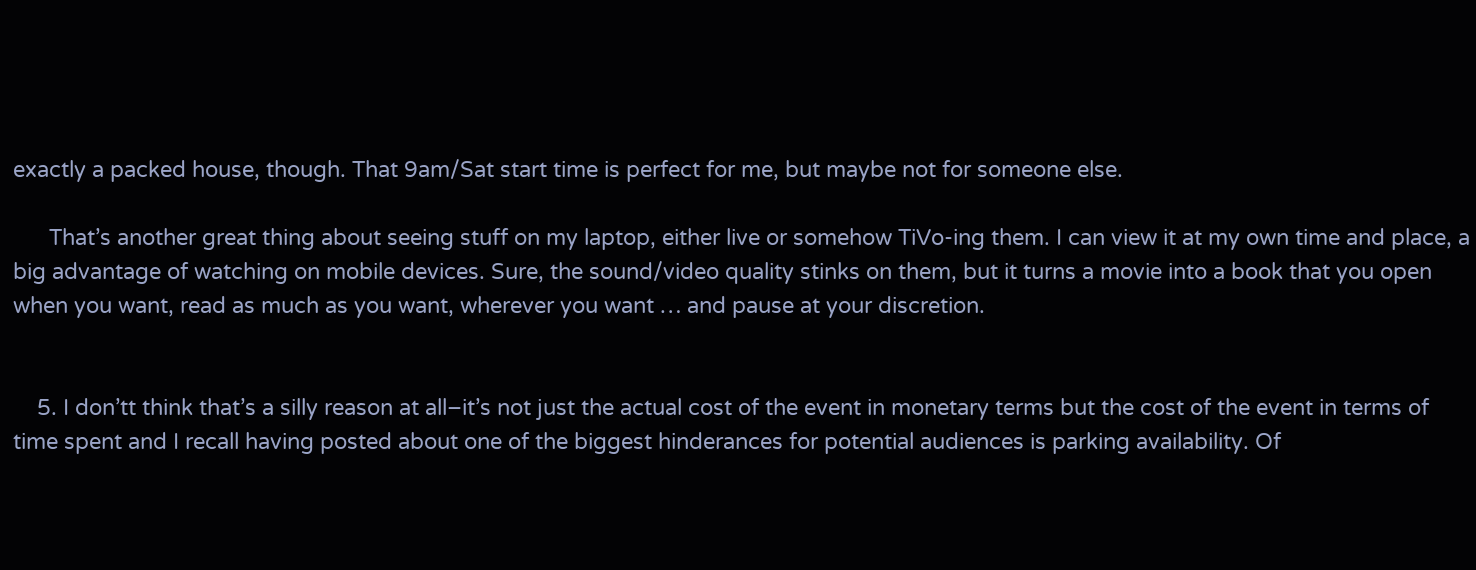exactly a packed house, though. That 9am/Sat start time is perfect for me, but maybe not for someone else.

      That’s another great thing about seeing stuff on my laptop, either live or somehow TiVo-ing them. I can view it at my own time and place, a big advantage of watching on mobile devices. Sure, the sound/video quality stinks on them, but it turns a movie into a book that you open when you want, read as much as you want, wherever you want … and pause at your discretion.


    5. I don’tt think that’s a silly reason at all–it’s not just the actual cost of the event in monetary terms but the cost of the event in terms of time spent and I recall having posted about one of the biggest hinderances for potential audiences is parking availability. Of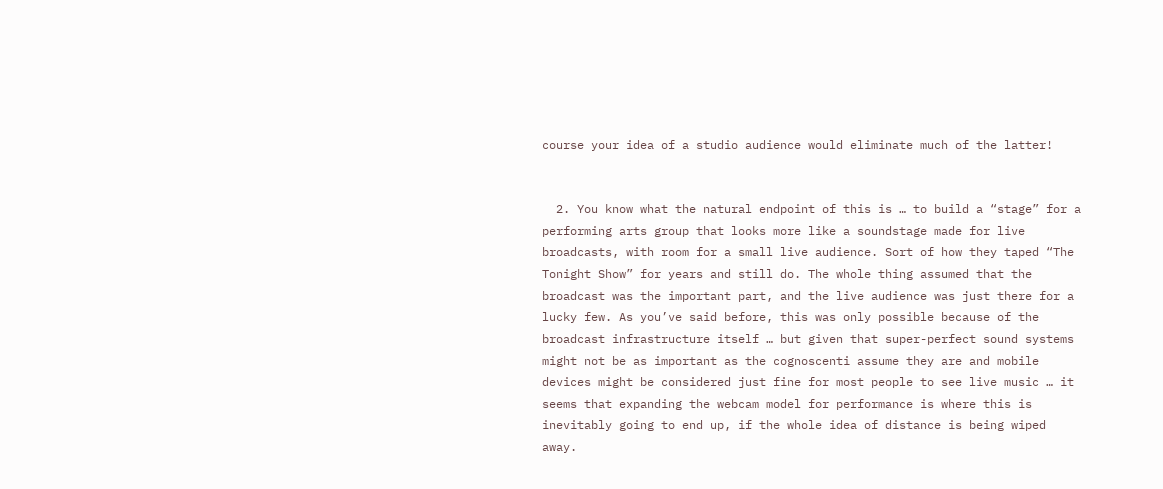course your idea of a studio audience would eliminate much of the latter!


  2. You know what the natural endpoint of this is … to build a “stage” for a performing arts group that looks more like a soundstage made for live broadcasts, with room for a small live audience. Sort of how they taped “The Tonight Show” for years and still do. The whole thing assumed that the broadcast was the important part, and the live audience was just there for a lucky few. As you’ve said before, this was only possible because of the broadcast infrastructure itself … but given that super-perfect sound systems might not be as important as the cognoscenti assume they are and mobile devices might be considered just fine for most people to see live music … it seems that expanding the webcam model for performance is where this is inevitably going to end up, if the whole idea of distance is being wiped away.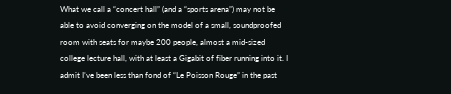What we call a “concert hall” (and a “sports arena”) may not be able to avoid converging on the model of a small, soundproofed room with seats for maybe 200 people, almost a mid-sized college lecture hall, with at least a Gigabit of fiber running into it. I admit I’ve been less than fond of “Le Poisson Rouge” in the past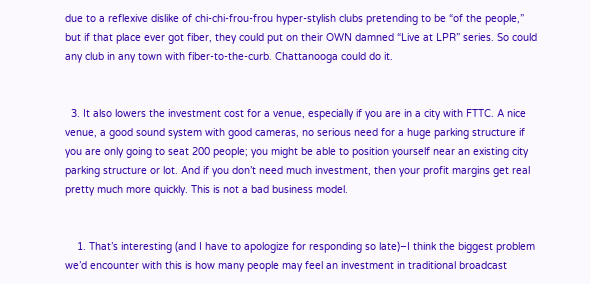due to a reflexive dislike of chi-chi-frou-frou hyper-stylish clubs pretending to be “of the people,” but if that place ever got fiber, they could put on their OWN damned “Live at LPR” series. So could any club in any town with fiber-to-the-curb. Chattanooga could do it.


  3. It also lowers the investment cost for a venue, especially if you are in a city with FTTC. A nice venue, a good sound system with good cameras, no serious need for a huge parking structure if you are only going to seat 200 people; you might be able to position yourself near an existing city parking structure or lot. And if you don’t need much investment, then your profit margins get real pretty much more quickly. This is not a bad business model.


    1. That’s interesting (and I have to apologize for responding so late)–I think the biggest problem we’d encounter with this is how many people may feel an investment in traditional broadcast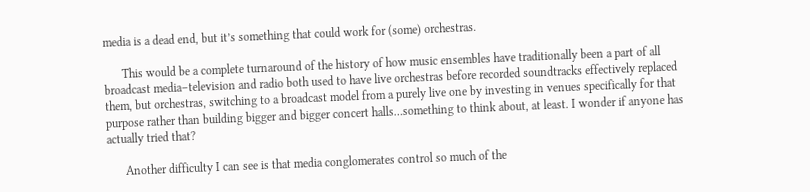media is a dead end, but it’s something that could work for (some) orchestras.

      This would be a complete turnaround of the history of how music ensembles have traditionally been a part of all broadcast media–television and radio both used to have live orchestras before recorded soundtracks effectively replaced them, but orchestras, switching to a broadcast model from a purely live one by investing in venues specifically for that purpose rather than building bigger and bigger concert halls…something to think about, at least. I wonder if anyone has actually tried that?

      Another difficulty I can see is that media conglomerates control so much of the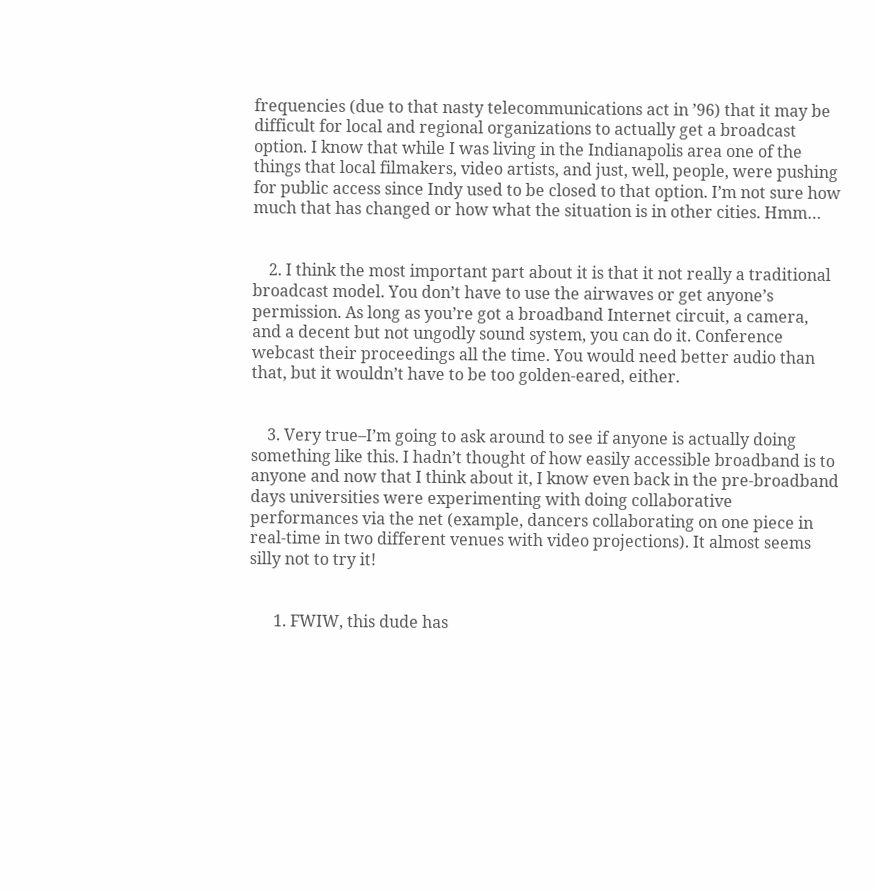frequencies (due to that nasty telecommunications act in ’96) that it may be difficult for local and regional organizations to actually get a broadcast option. I know that while I was living in the Indianapolis area one of the things that local filmakers, video artists, and just, well, people, were pushing for public access since Indy used to be closed to that option. I’m not sure how much that has changed or how what the situation is in other cities. Hmm…


    2. I think the most important part about it is that it not really a traditional broadcast model. You don’t have to use the airwaves or get anyone’s permission. As long as you’re got a broadband Internet circuit, a camera, and a decent but not ungodly sound system, you can do it. Conference webcast their proceedings all the time. You would need better audio than that, but it wouldn’t have to be too golden-eared, either.


    3. Very true–I’m going to ask around to see if anyone is actually doing something like this. I hadn’t thought of how easily accessible broadband is to anyone and now that I think about it, I know even back in the pre-broadband days universities were experimenting with doing collaborative performances via the net (example, dancers collaborating on one piece in real-time in two different venues with video projections). It almost seems silly not to try it!


      1. FWIW, this dude has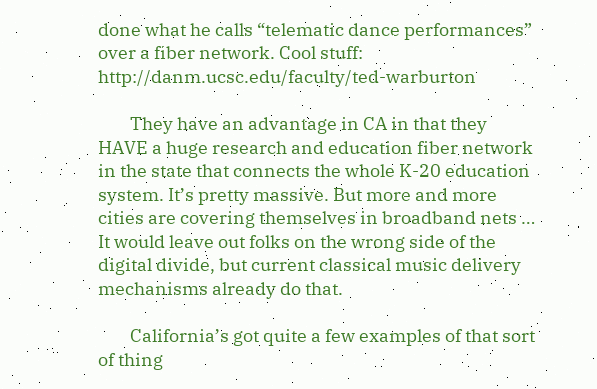done what he calls “telematic dance performances” over a fiber network. Cool stuff: http://danm.ucsc.edu/faculty/ted-warburton

        They have an advantage in CA in that they HAVE a huge research and education fiber network in the state that connects the whole K-20 education system. It’s pretty massive. But more and more cities are covering themselves in broadband nets … It would leave out folks on the wrong side of the digital divide, but current classical music delivery mechanisms already do that.

        California’s got quite a few examples of that sort of thing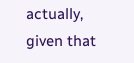actually, given that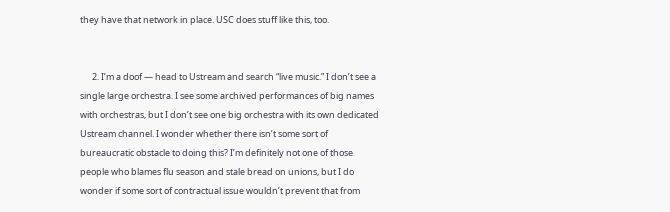they have that network in place. USC does stuff like this, too.


      2. I’m a doof — head to Ustream and search “live music.” I don’t see a single large orchestra. I see some archived performances of big names with orchestras, but I don’t see one big orchestra with its own dedicated Ustream channel. I wonder whether there isn’t some sort of bureaucratic obstacle to doing this? I’m definitely not one of those people who blames flu season and stale bread on unions, but I do wonder if some sort of contractual issue wouldn’t prevent that from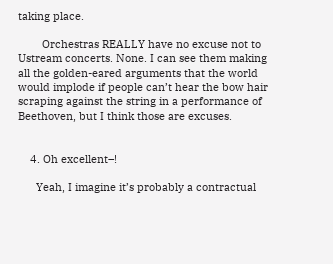taking place.

        Orchestras REALLY have no excuse not to Ustream concerts. None. I can see them making all the golden-eared arguments that the world would implode if people can’t hear the bow hair scraping against the string in a performance of Beethoven, but I think those are excuses.


    4. Oh excellent–!

      Yeah, I imagine it’s probably a contractual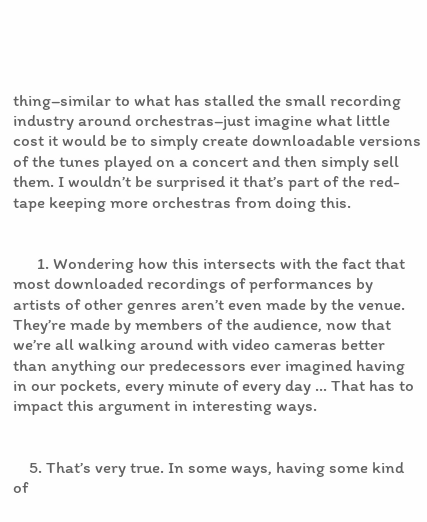thing–similar to what has stalled the small recording industry around orchestras–just imagine what little cost it would be to simply create downloadable versions of the tunes played on a concert and then simply sell them. I wouldn’t be surprised it that’s part of the red-tape keeping more orchestras from doing this.


      1. Wondering how this intersects with the fact that most downloaded recordings of performances by artists of other genres aren’t even made by the venue. They’re made by members of the audience, now that we’re all walking around with video cameras better than anything our predecessors ever imagined having in our pockets, every minute of every day … That has to impact this argument in interesting ways.


    5. That’s very true. In some ways, having some kind of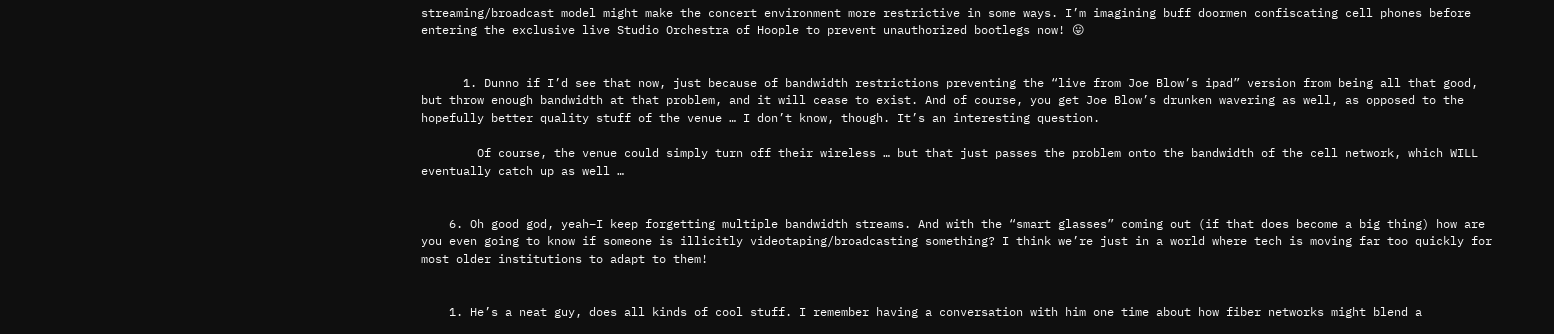streaming/broadcast model might make the concert environment more restrictive in some ways. I’m imagining buff doormen confiscating cell phones before entering the exclusive live Studio Orchestra of Hoople to prevent unauthorized bootlegs now! 😛


      1. Dunno if I’d see that now, just because of bandwidth restrictions preventing the “live from Joe Blow’s ipad” version from being all that good, but throw enough bandwidth at that problem, and it will cease to exist. And of course, you get Joe Blow’s drunken wavering as well, as opposed to the hopefully better quality stuff of the venue … I don’t know, though. It’s an interesting question.

        Of course, the venue could simply turn off their wireless … but that just passes the problem onto the bandwidth of the cell network, which WILL eventually catch up as well …


    6. Oh good god, yeah–I keep forgetting multiple bandwidth streams. And with the “smart glasses” coming out (if that does become a big thing) how are you even going to know if someone is illicitly videotaping/broadcasting something? I think we’re just in a world where tech is moving far too quickly for most older institutions to adapt to them!


    1. He’s a neat guy, does all kinds of cool stuff. I remember having a conversation with him one time about how fiber networks might blend a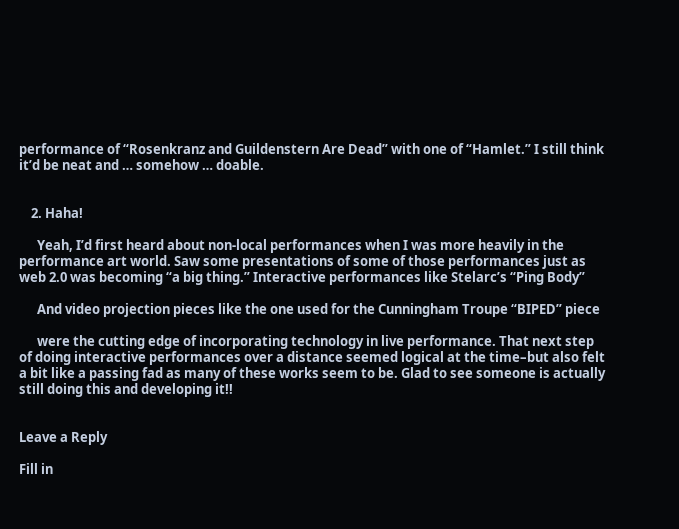performance of “Rosenkranz and Guildenstern Are Dead” with one of “Hamlet.” I still think it’d be neat and … somehow … doable.


    2. Haha!

      Yeah, I’d first heard about non-local performances when I was more heavily in the performance art world. Saw some presentations of some of those performances just as web 2.0 was becoming “a big thing.” Interactive performances like Stelarc’s “Ping Body”

      And video projection pieces like the one used for the Cunningham Troupe “BIPED” piece

      were the cutting edge of incorporating technology in live performance. That next step of doing interactive performances over a distance seemed logical at the time–but also felt a bit like a passing fad as many of these works seem to be. Glad to see someone is actually still doing this and developing it!!


Leave a Reply

Fill in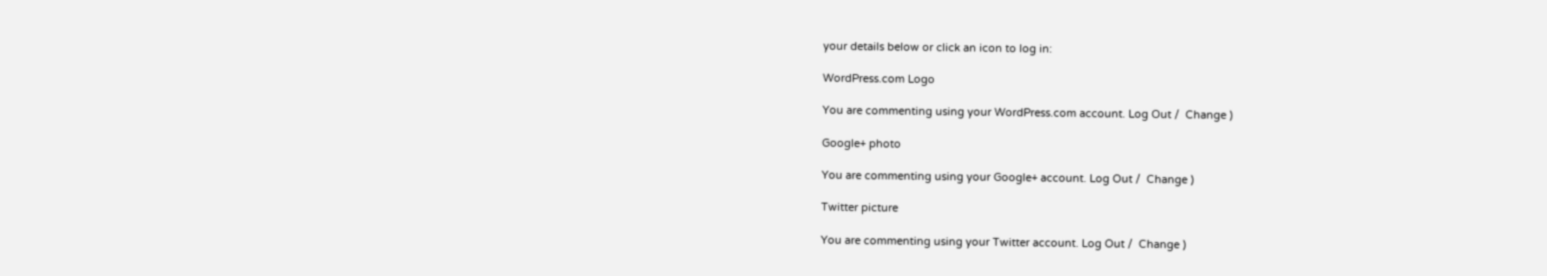your details below or click an icon to log in:

WordPress.com Logo

You are commenting using your WordPress.com account. Log Out /  Change )

Google+ photo

You are commenting using your Google+ account. Log Out /  Change )

Twitter picture

You are commenting using your Twitter account. Log Out /  Change )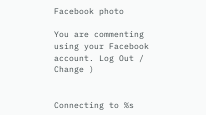Facebook photo

You are commenting using your Facebook account. Log Out /  Change )


Connecting to %s